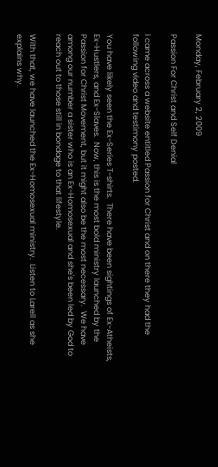Monday, February 2, 2009

Passion For Christ and Self Denial

I came across a website entitled Passion for Christ and on there they had the following video and testimony posted.

You have likely seen the Ex-Series T-shirts.  There have been sightings of Ex-Atheists, Ex-Hustlers, and Ex-Slaves.  Now, this is the most bold ministry launched by the Passion for Christ Movement, but it might also be the most necessary.  We have among our number a sister who is an Ex-Homosexual and she's been led by God to reach out to those still in bondage to that lifestyle.

With that, we have launched the Ex-Homosexual ministry.  Listen to Larell as she explains why.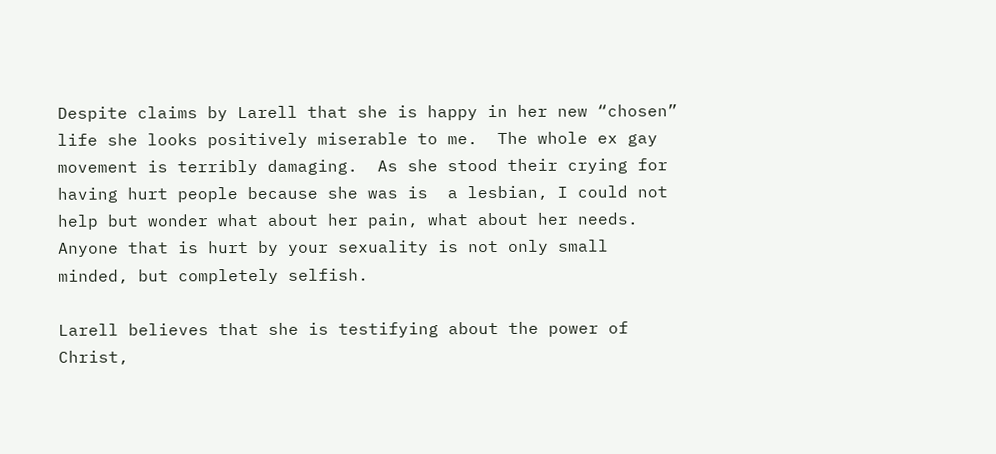Despite claims by Larell that she is happy in her new “chosen”  life she looks positively miserable to me.  The whole ex gay movement is terribly damaging.  As she stood their crying for having hurt people because she was is  a lesbian, I could not help but wonder what about her pain, what about her needs.  Anyone that is hurt by your sexuality is not only small minded, but completely selfish.

Larell believes that she is testifying about the power of Christ,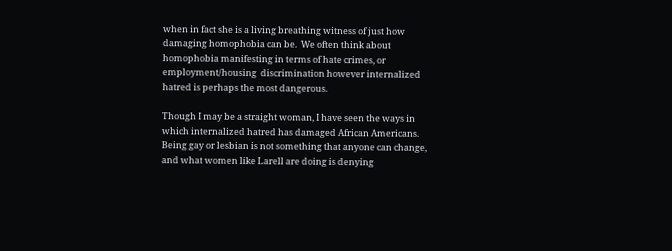when in fact she is a living breathing witness of just how damaging homophobia can be.  We often think about homophobia manifesting in terms of hate crimes, or  employment/housing  discrimination however internalized hatred is perhaps the most dangerous.

Though I may be a straight woman, I have seen the ways in which internalized hatred has damaged African Americans.  Being gay or lesbian is not something that anyone can change, and what women like Larell are doing is denying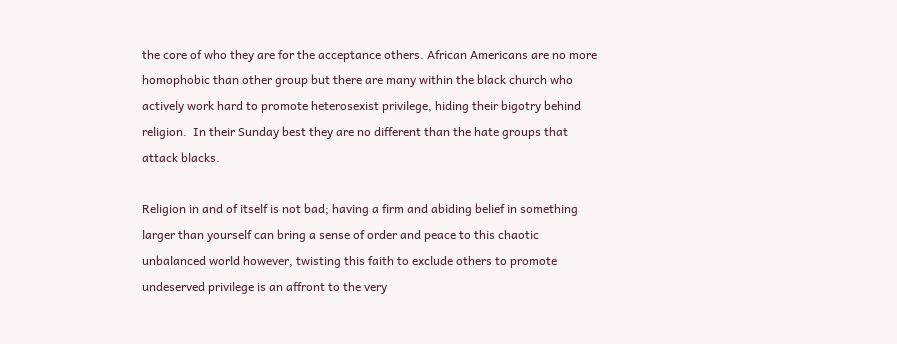the core of who they are for the acceptance others. African Americans are no more homophobic than other group but there are many within the black church who actively work hard to promote heterosexist privilege, hiding their bigotry behind religion.  In their Sunday best they are no different than the hate groups that attack blacks.

Religion in and of itself is not bad; having a firm and abiding belief in something larger than yourself can bring a sense of order and peace to this chaotic unbalanced world however, twisting this faith to exclude others to promote undeserved privilege is an affront to the very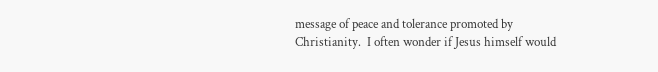message of peace and tolerance promoted by Christianity.  I often wonder if Jesus himself would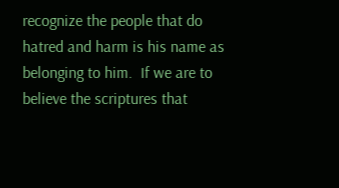recognize the people that do hatred and harm is his name as belonging to him.  If we are to believe the scriptures that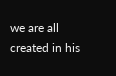we are all created in his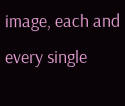image, each and every single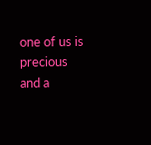one of us is precious and a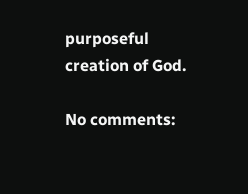purposeful creation of God.

No comments: